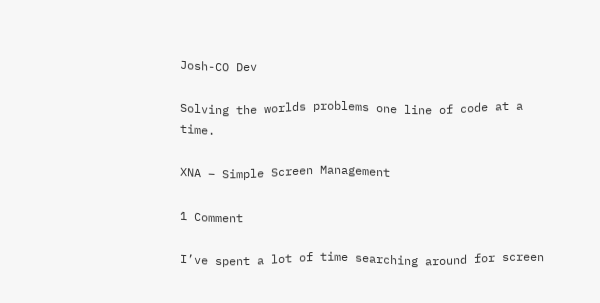Josh-CO Dev

Solving the worlds problems one line of code at a time.

XNA – Simple Screen Management

1 Comment

I’ve spent a lot of time searching around for screen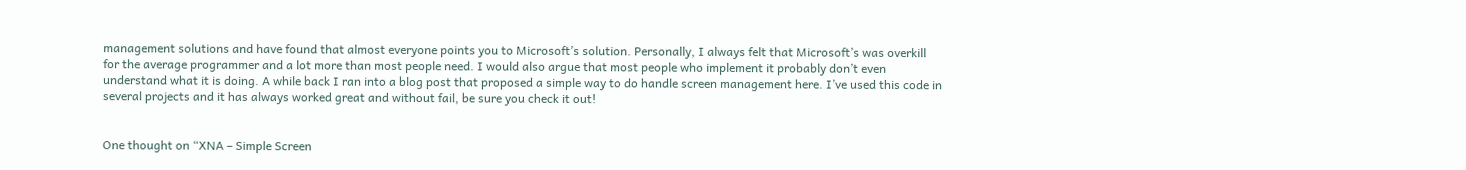management solutions and have found that almost everyone points you to Microsoft’s solution. Personally, I always felt that Microsoft’s was overkill for the average programmer and a lot more than most people need. I would also argue that most people who implement it probably don’t even understand what it is doing. A while back I ran into a blog post that proposed a simple way to do handle screen management here. I’ve used this code in several projects and it has always worked great and without fail, be sure you check it out!


One thought on “XNA – Simple Screen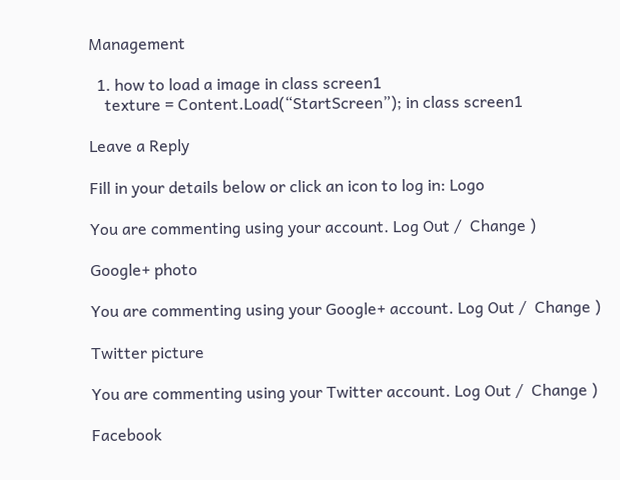Management

  1. how to load a image in class screen1
    texture = Content.Load(“StartScreen”); in class screen1

Leave a Reply

Fill in your details below or click an icon to log in: Logo

You are commenting using your account. Log Out /  Change )

Google+ photo

You are commenting using your Google+ account. Log Out /  Change )

Twitter picture

You are commenting using your Twitter account. Log Out /  Change )

Facebook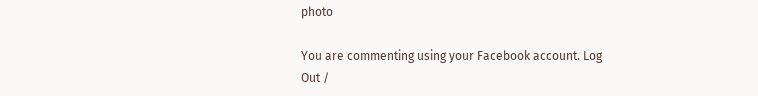photo

You are commenting using your Facebook account. Log Out /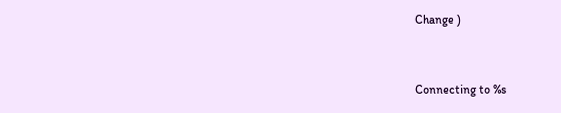Change )


Connecting to %s